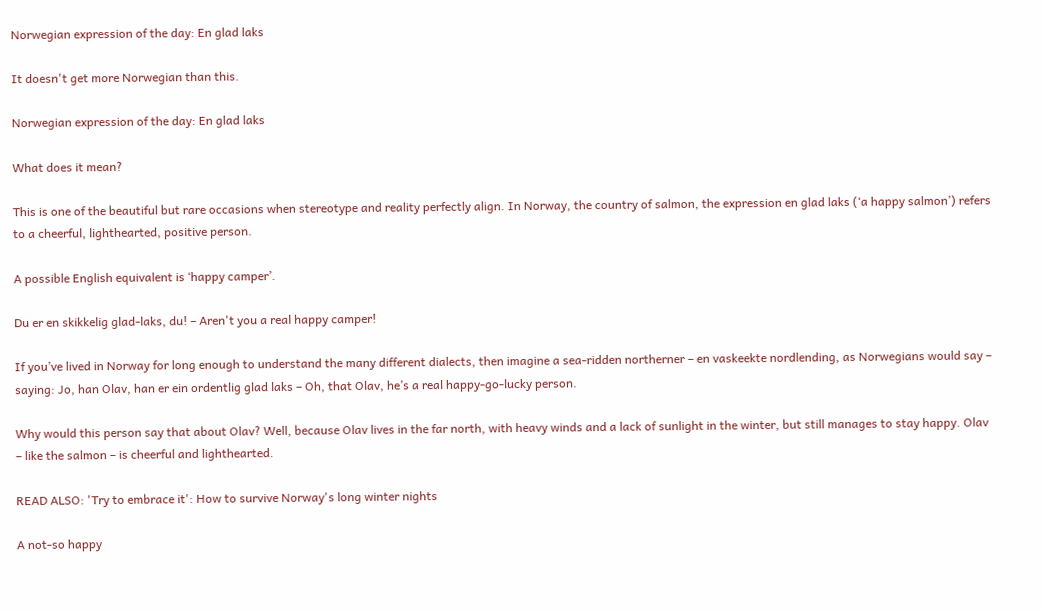Norwegian expression of the day: En glad laks

It doesn't get more Norwegian than this.

Norwegian expression of the day: En glad laks

What does it mean?

This is one of the beautiful but rare occasions when stereotype and reality perfectly align. In Norway, the country of salmon, the expression en glad laks (‘a happy salmon’) refers to a cheerful, lighthearted, positive person.

A possible English equivalent is ‘happy camper’.

Du er en skikkelig glad-laks, du! – Aren't you a real happy camper!

If you’ve lived in Norway for long enough to understand the many different dialects, then imagine a sea-ridden northerner – en vaskeekte nordlending, as Norwegians would say – saying: Jo, han Olav, han er ein ordentlig glad laks – Oh, that Olav, he’s a real happy-go-lucky person.

Why would this person say that about Olav? Well, because Olav lives in the far north, with heavy winds and a lack of sunlight in the winter, but still manages to stay happy. Olav – like the salmon – is cheerful and lighthearted.

READ ALSO: 'Try to embrace it': How to survive Norway's long winter nights

A not-so happy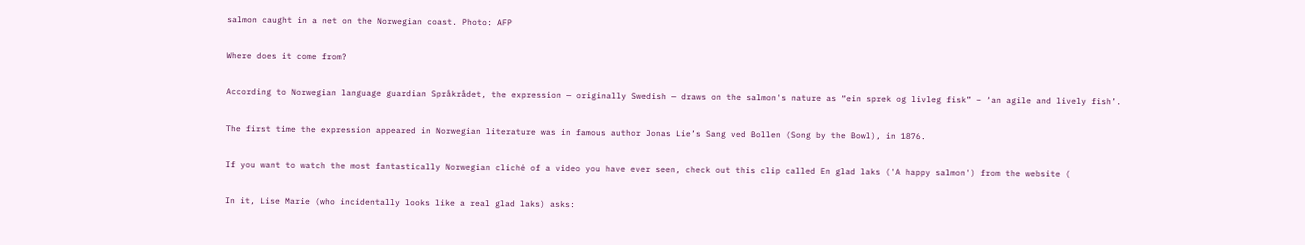salmon caught in a net on the Norwegian coast. Photo: AFP

Where does it come from?

According to Norwegian language guardian Språkrådet, the expression — originally Swedish — draws on the salmon's nature as “ein sprek og livleg fisk” – ‘an agile and lively fish’.

The first time the expression appeared in Norwegian literature was in famous author Jonas Lie’s Sang ved Bollen (Song by the Bowl), in 1876.

If you want to watch the most fantastically Norwegian cliché of a video you have ever seen, check out this clip called En glad laks ('A happy salmon') from the website (

In it, Lise Marie (who incidentally looks like a real glad laks) asks: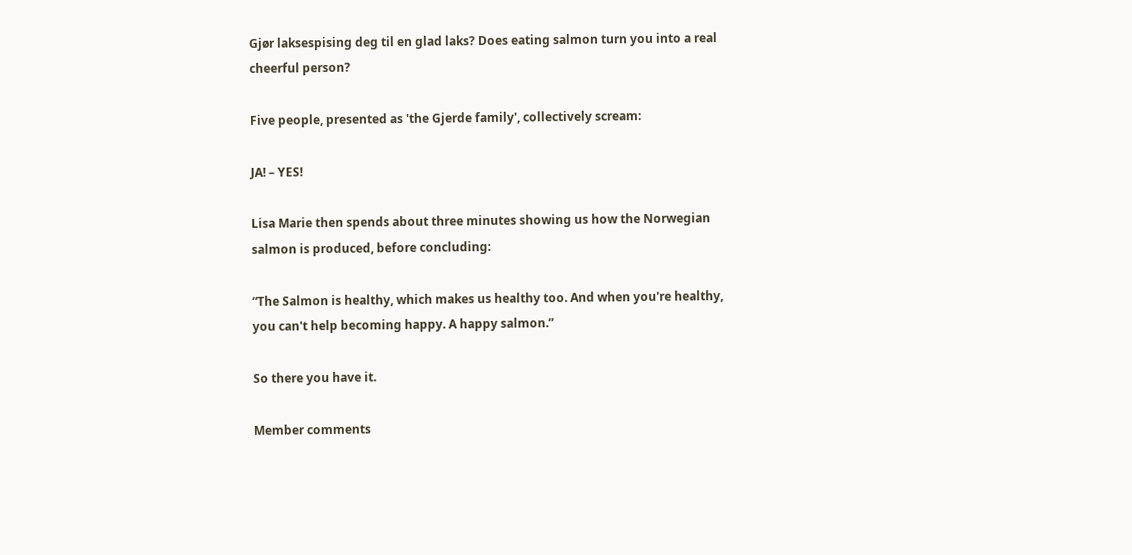Gjør laksespising deg til en glad laks? Does eating salmon turn you into a real cheerful person?

Five people, presented as 'the Gjerde family', collectively scream:

JA! – YES!

Lisa Marie then spends about three minutes showing us how the Norwegian salmon is produced, before concluding:

“The Salmon is healthy, which makes us healthy too. And when you're healthy, you can't help becoming happy. A happy salmon.”

So there you have it.

Member comments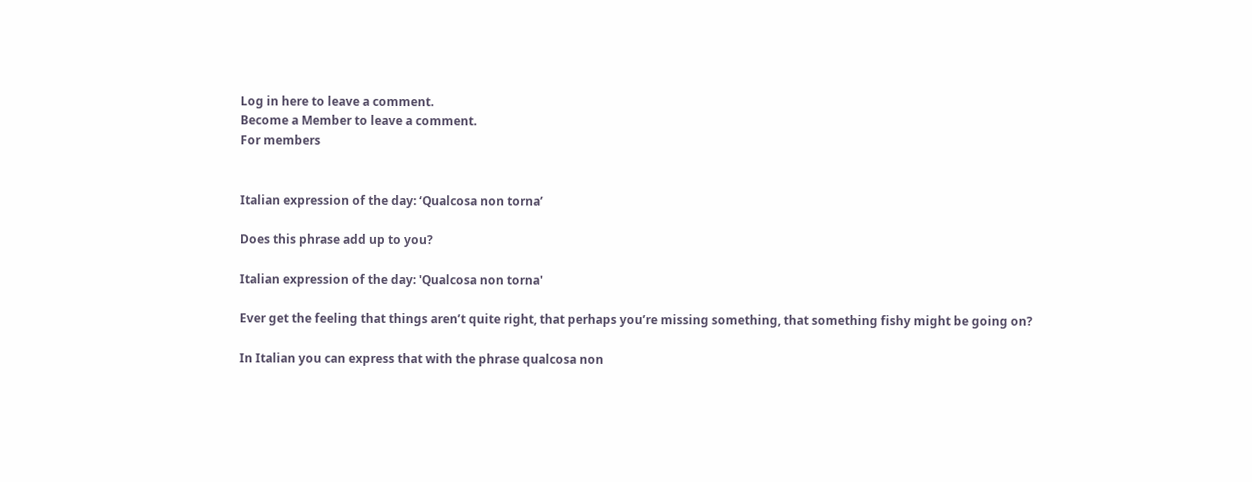Log in here to leave a comment.
Become a Member to leave a comment.
For members


Italian expression of the day: ‘Qualcosa non torna’

Does this phrase add up to you?

Italian expression of the day: 'Qualcosa non torna'

Ever get the feeling that things aren’t quite right, that perhaps you’re missing something, that something fishy might be going on?

In Italian you can express that with the phrase qualcosa non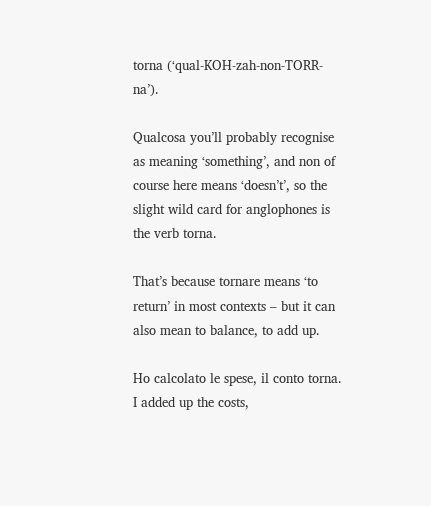torna (‘qual-KOH-zah-non-TORR-na’).

Qualcosa you’ll probably recognise as meaning ‘something’, and non of course here means ‘doesn’t’, so the slight wild card for anglophones is the verb torna.

That’s because tornare means ‘to return’ in most contexts – but it can also mean to balance, to add up.

Ho calcolato le spese, il conto torna.
I added up the costs,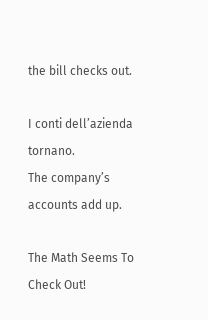the bill checks out.

I conti dell’azienda tornano.
The company’s accounts add up.

The Math Seems To Check Out!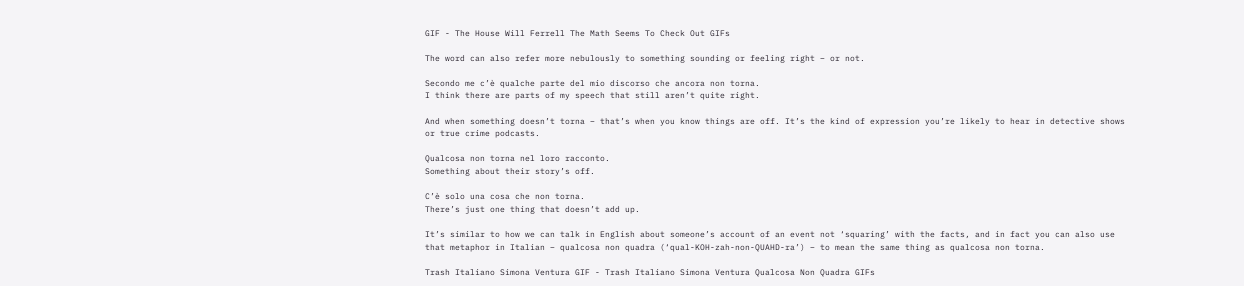GIF - The House Will Ferrell The Math Seems To Check Out GIFs

The word can also refer more nebulously to something sounding or feeling right – or not.

Secondo me c’è qualche parte del mio discorso che ancora non torna.
I think there are parts of my speech that still aren’t quite right.

And when something doesn’t torna – that’s when you know things are off. It’s the kind of expression you’re likely to hear in detective shows or true crime podcasts.

Qualcosa non torna nel loro racconto.
Something about their story’s off.

C’è solo una cosa che non torna.
There’s just one thing that doesn’t add up.

It’s similar to how we can talk in English about someone’s account of an event not ‘squaring’ with the facts, and in fact you can also use that metaphor in Italian – qualcosa non quadra (‘qual-KOH-zah-non-QUAHD-ra’) – to mean the same thing as qualcosa non torna.

Trash Italiano Simona Ventura GIF - Trash Italiano Simona Ventura Qualcosa Non Quadra GIFs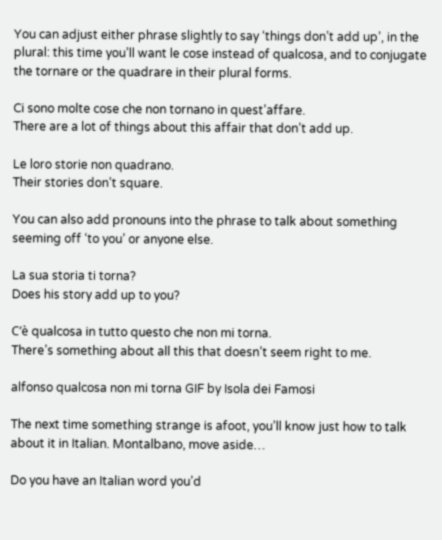You can adjust either phrase slightly to say ‘things don’t add up’, in the plural: this time you’ll want le cose instead of qualcosa, and to conjugate the tornare or the quadrare in their plural forms.

Ci sono molte cose che non tornano in quest’affare.
There are a lot of things about this affair that don’t add up.

Le loro storie non quadrano.
Their stories don’t square.

You can also add pronouns into the phrase to talk about something seeming off ‘to you’ or anyone else.

La sua storia ti torna?
Does his story add up to you?

C’è qualcosa in tutto questo che non mi torna.
There’s something about all this that doesn’t seem right to me.

alfonso qualcosa non mi torna GIF by Isola dei Famosi

The next time something strange is afoot, you’ll know just how to talk about it in Italian. Montalbano, move aside…

Do you have an Italian word you’d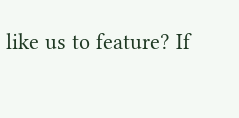like us to feature? If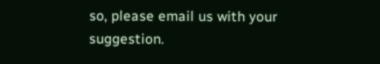so, please email us with your suggestion.